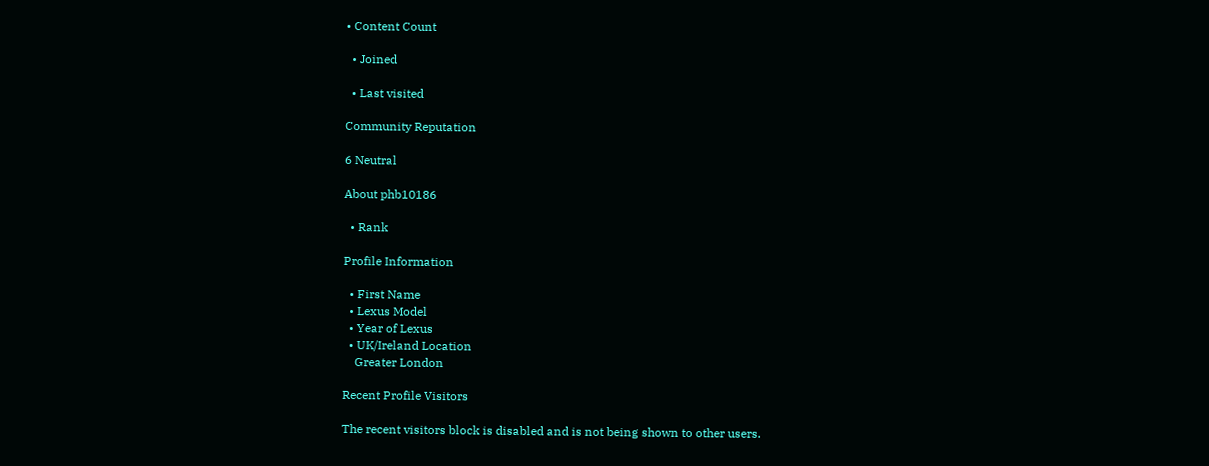• Content Count

  • Joined

  • Last visited

Community Reputation

6 Neutral

About phb10186

  • Rank

Profile Information

  • First Name
  • Lexus Model
  • Year of Lexus
  • UK/Ireland Location
    Greater London

Recent Profile Visitors

The recent visitors block is disabled and is not being shown to other users.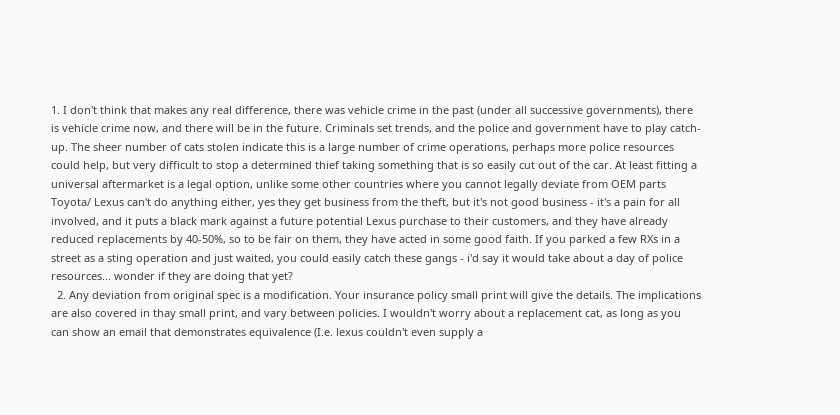1. I don't think that makes any real difference, there was vehicle crime in the past (under all successive governments), there is vehicle crime now, and there will be in the future. Criminals set trends, and the police and government have to play catch-up. The sheer number of cats stolen indicate this is a large number of crime operations, perhaps more police resources could help, but very difficult to stop a determined thief taking something that is so easily cut out of the car. At least fitting a universal aftermarket is a legal option, unlike some other countries where you cannot legally deviate from OEM parts Toyota/ Lexus can't do anything either, yes they get business from the theft, but it's not good business - it's a pain for all involved, and it puts a black mark against a future potential Lexus purchase to their customers, and they have already reduced replacements by 40-50%, so to be fair on them, they have acted in some good faith. If you parked a few RXs in a street as a sting operation and just waited, you could easily catch these gangs - i'd say it would take about a day of police resources... wonder if they are doing that yet?
  2. Any deviation from original spec is a modification. Your insurance policy small print will give the details. The implications are also covered in thay small print, and vary between policies. I wouldn't worry about a replacement cat, as long as you can show an email that demonstrates equivalence (I.e. lexus couldn't even supply a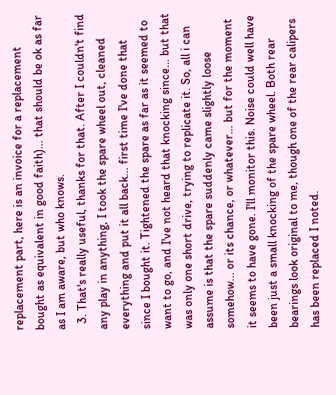replacement part, here is an invoice for a replacement bought as equivalent in good faith)... that should be ok as far as I am aware, but who knows.
  3. That's really useful, thanks for that. After I couldn't find any play in anything, I took the spare wheel out, cleaned everything and put it all back... first time I've done that since I bought it. Tightened the spare as far as it seemed to want to go, and I've not heard that knocking since... but that was only one short drive, trying to replicate it. So, all i can assume is that the spare suddenly came slightly loose somehow... or its chance, or whatever... but for the moment it seems to have gone. I'll monitor this. Noise could well have been just a small knocking of the spare wheel. Both rear bearings look original to me, though one of the rear calipers has been replaced I noted.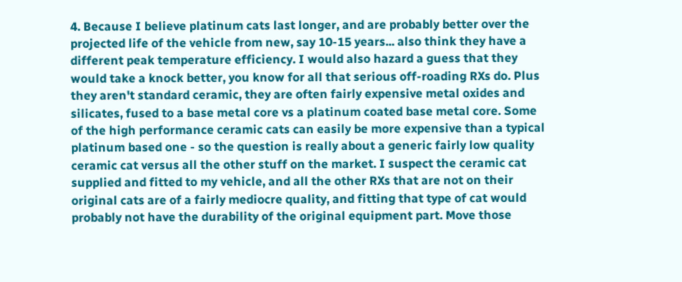4. Because I believe platinum cats last longer, and are probably better over the projected life of the vehicle from new, say 10-15 years... also think they have a different peak temperature efficiency. I would also hazard a guess that they would take a knock better, you know for all that serious off-roading RXs do. Plus they aren't standard ceramic, they are often fairly expensive metal oxides and silicates, fused to a base metal core vs a platinum coated base metal core. Some of the high performance ceramic cats can easily be more expensive than a typical platinum based one - so the question is really about a generic fairly low quality ceramic cat versus all the other stuff on the market. I suspect the ceramic cat supplied and fitted to my vehicle, and all the other RXs that are not on their original cats are of a fairly mediocre quality, and fitting that type of cat would probably not have the durability of the original equipment part. Move those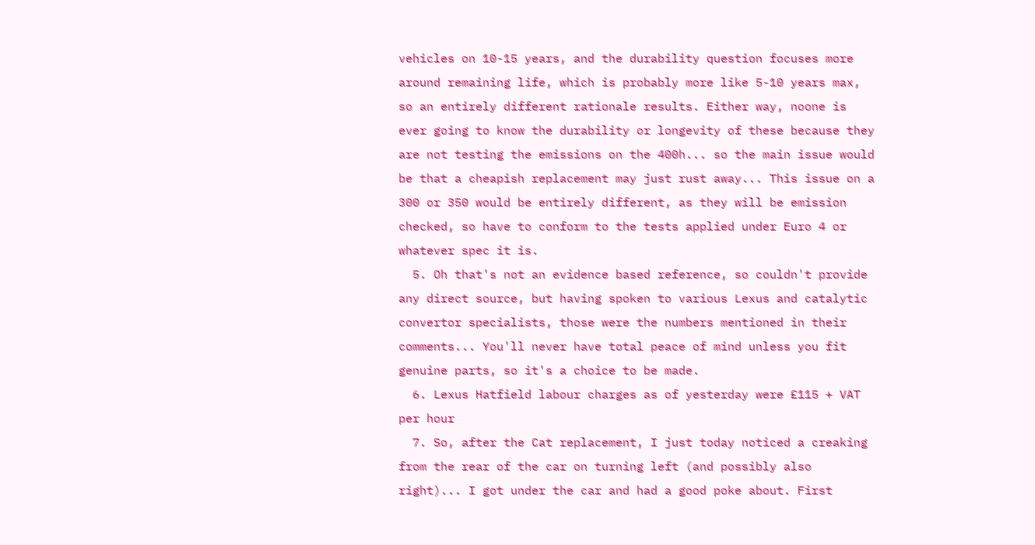vehicles on 10-15 years, and the durability question focuses more around remaining life, which is probably more like 5-10 years max, so an entirely different rationale results. Either way, noone is ever going to know the durability or longevity of these because they are not testing the emissions on the 400h... so the main issue would be that a cheapish replacement may just rust away... This issue on a 300 or 350 would be entirely different, as they will be emission checked, so have to conform to the tests applied under Euro 4 or whatever spec it is.
  5. Oh that's not an evidence based reference, so couldn't provide any direct source, but having spoken to various Lexus and catalytic convertor specialists, those were the numbers mentioned in their comments... You'll never have total peace of mind unless you fit genuine parts, so it's a choice to be made.
  6. Lexus Hatfield labour charges as of yesterday were £115 + VAT per hour
  7. So, after the Cat replacement, I just today noticed a creaking from the rear of the car on turning left (and possibly also right)... I got under the car and had a good poke about. First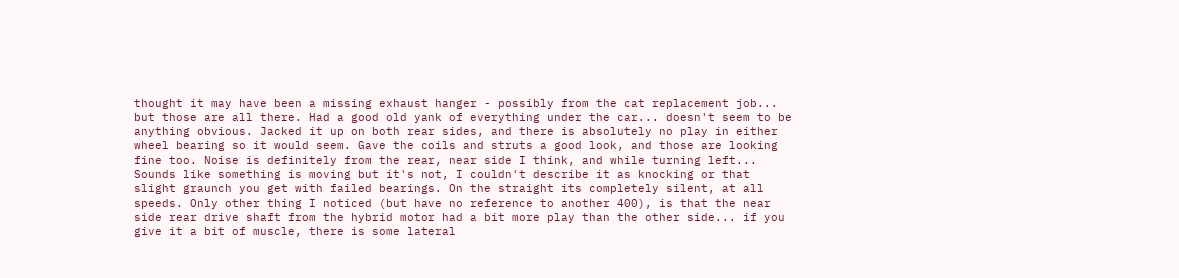thought it may have been a missing exhaust hanger - possibly from the cat replacement job... but those are all there. Had a good old yank of everything under the car... doesn't seem to be anything obvious. Jacked it up on both rear sides, and there is absolutely no play in either wheel bearing so it would seem. Gave the coils and struts a good look, and those are looking fine too. Noise is definitely from the rear, near side I think, and while turning left... Sounds like something is moving but it's not, I couldn't describe it as knocking or that slight graunch you get with failed bearings. On the straight its completely silent, at all speeds. Only other thing I noticed (but have no reference to another 400), is that the near side rear drive shaft from the hybrid motor had a bit more play than the other side... if you give it a bit of muscle, there is some lateral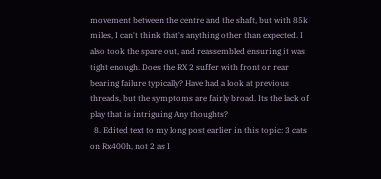movement between the centre and the shaft, but with 85k miles, I can't think that's anything other than expected. I also took the spare out, and reassembled ensuring it was tight enough. Does the RX 2 suffer with front or rear bearing failure typically? Have had a look at previous threads, but the symptoms are fairly broad. Its the lack of play that is intriguing Any thoughts?
  8. Edited text to my long post earlier in this topic: 3 cats on Rx400h, not 2 as I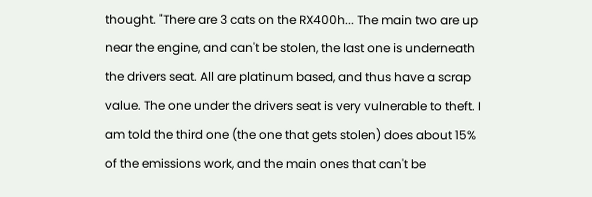thought. "There are 3 cats on the RX400h... The main two are up near the engine, and can't be stolen, the last one is underneath the drivers seat. All are platinum based, and thus have a scrap value. The one under the drivers seat is very vulnerable to theft. I am told the third one (the one that gets stolen) does about 15% of the emissions work, and the main ones that can't be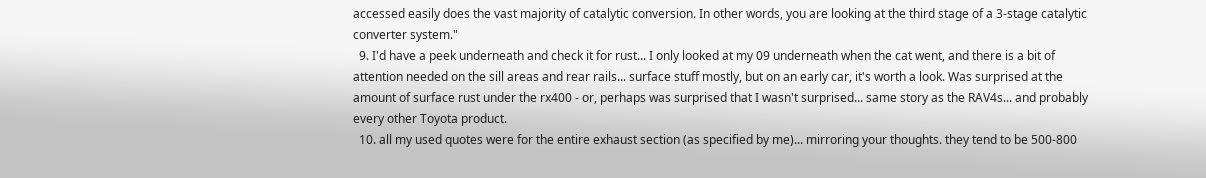accessed easily does the vast majority of catalytic conversion. In other words, you are looking at the third stage of a 3-stage catalytic converter system."
  9. I'd have a peek underneath and check it for rust... I only looked at my 09 underneath when the cat went, and there is a bit of attention needed on the sill areas and rear rails... surface stuff mostly, but on an early car, it's worth a look. Was surprised at the amount of surface rust under the rx400 - or, perhaps was surprised that I wasn't surprised... same story as the RAV4s... and probably every other Toyota product.
  10. all my used quotes were for the entire exhaust section (as specified by me)... mirroring your thoughts. they tend to be 500-800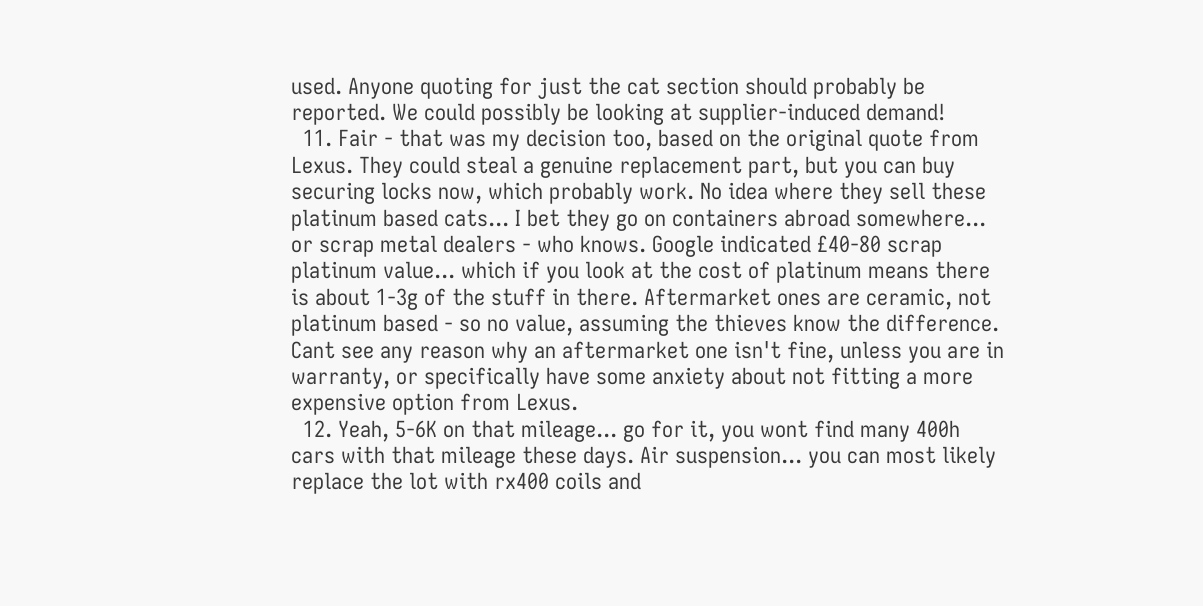used. Anyone quoting for just the cat section should probably be reported. We could possibly be looking at supplier-induced demand!
  11. Fair - that was my decision too, based on the original quote from Lexus. They could steal a genuine replacement part, but you can buy securing locks now, which probably work. No idea where they sell these platinum based cats... I bet they go on containers abroad somewhere... or scrap metal dealers - who knows. Google indicated £40-80 scrap platinum value... which if you look at the cost of platinum means there is about 1-3g of the stuff in there. Aftermarket ones are ceramic, not platinum based - so no value, assuming the thieves know the difference. Cant see any reason why an aftermarket one isn't fine, unless you are in warranty, or specifically have some anxiety about not fitting a more expensive option from Lexus.
  12. Yeah, 5-6K on that mileage... go for it, you wont find many 400h cars with that mileage these days. Air suspension... you can most likely replace the lot with rx400 coils and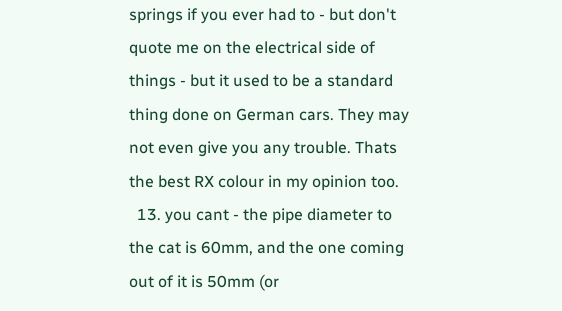springs if you ever had to - but don't quote me on the electrical side of things - but it used to be a standard thing done on German cars. They may not even give you any trouble. Thats the best RX colour in my opinion too.
  13. you cant - the pipe diameter to the cat is 60mm, and the one coming out of it is 50mm (or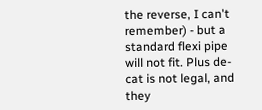the reverse, I can't remember) - but a standard flexi pipe will not fit. Plus de-cat is not legal, and they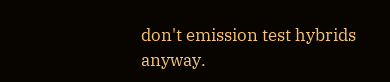don't emission test hybrids anyway.